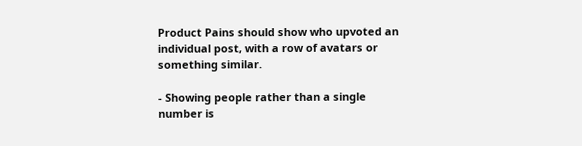Product Pains should show who upvoted an individual post, with a row of avatars or something similar.

- Showing people rather than a single number is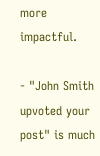more impactful.

- "John Smith upvoted your post" is much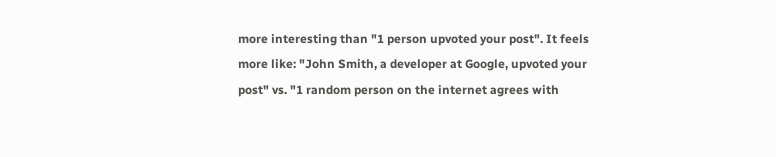more interesting than "1 person upvoted your post". It feels more like: "John Smith, a developer at Google, upvoted your post" vs. "1 random person on the internet agrees with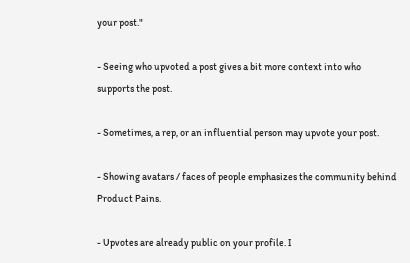your post."

- Seeing who upvoted a post gives a bit more context into who supports the post.

- Sometimes, a rep, or an influential person may upvote your post.

- Showing avatars / faces of people emphasizes the community behind Product Pains.

- Upvotes are already public on your profile. I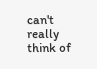can't really think of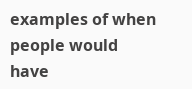examples of when people would have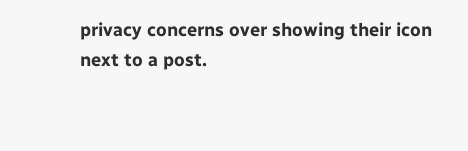privacy concerns over showing their icon next to a post.